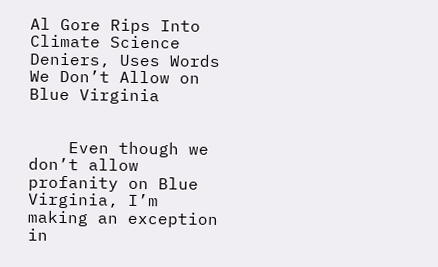Al Gore Rips Into Climate Science Deniers, Uses Words We Don’t Allow on Blue Virginia


    Even though we don’t allow profanity on Blue Virginia, I’m making an exception in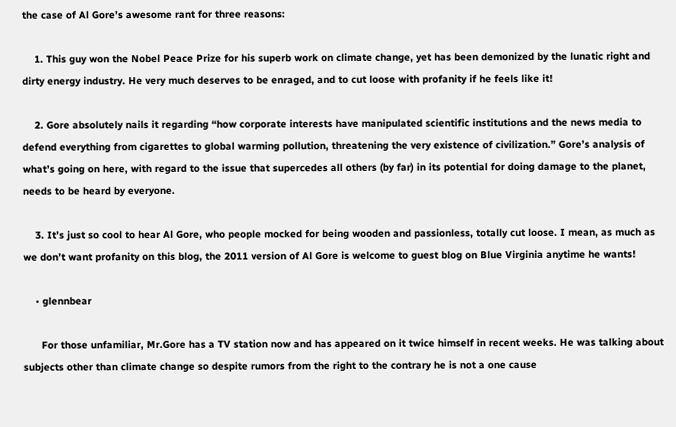the case of Al Gore’s awesome rant for three reasons:

    1. This guy won the Nobel Peace Prize for his superb work on climate change, yet has been demonized by the lunatic right and dirty energy industry. He very much deserves to be enraged, and to cut loose with profanity if he feels like it!

    2. Gore absolutely nails it regarding “how corporate interests have manipulated scientific institutions and the news media to defend everything from cigarettes to global warming pollution, threatening the very existence of civilization.” Gore’s analysis of what’s going on here, with regard to the issue that supercedes all others (by far) in its potential for doing damage to the planet, needs to be heard by everyone.

    3. It’s just so cool to hear Al Gore, who people mocked for being wooden and passionless, totally cut loose. I mean, as much as we don’t want profanity on this blog, the 2011 version of Al Gore is welcome to guest blog on Blue Virginia anytime he wants!

    • glennbear

      For those unfamiliar, Mr.Gore has a TV station now and has appeared on it twice himself in recent weeks. He was talking about subjects other than climate change so despite rumors from the right to the contrary he is not a one cause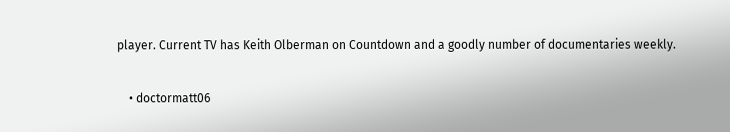player. Current TV has Keith Olberman on Countdown and a goodly number of documentaries weekly.

    • doctormatt06